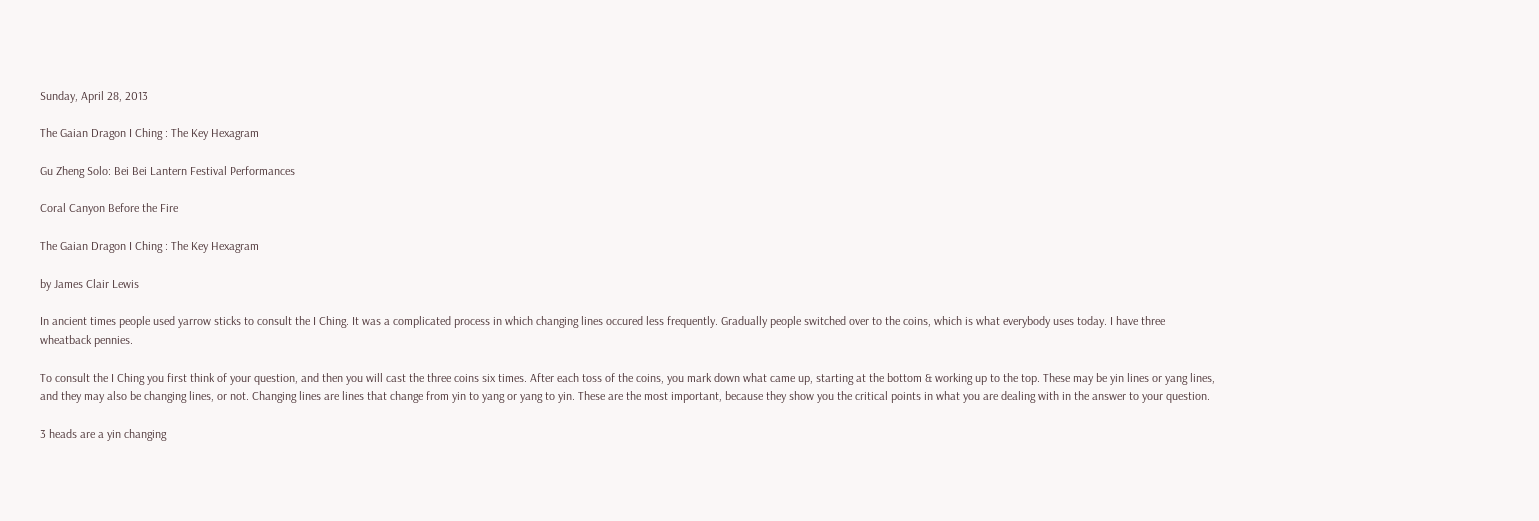Sunday, April 28, 2013

The Gaian Dragon I Ching : The Key Hexagram

Gu Zheng Solo: Bei Bei Lantern Festival Performances

Coral Canyon Before the Fire

The Gaian Dragon I Ching : The Key Hexagram

by James Clair Lewis

In ancient times people used yarrow sticks to consult the I Ching. It was a complicated process in which changing lines occured less frequently. Gradually people switched over to the coins, which is what everybody uses today. I have three wheatback pennies.

To consult the I Ching you first think of your question, and then you will cast the three coins six times. After each toss of the coins, you mark down what came up, starting at the bottom & working up to the top. These may be yin lines or yang lines, and they may also be changing lines, or not. Changing lines are lines that change from yin to yang or yang to yin. These are the most important, because they show you the critical points in what you are dealing with in the answer to your question.

3 heads are a yin changing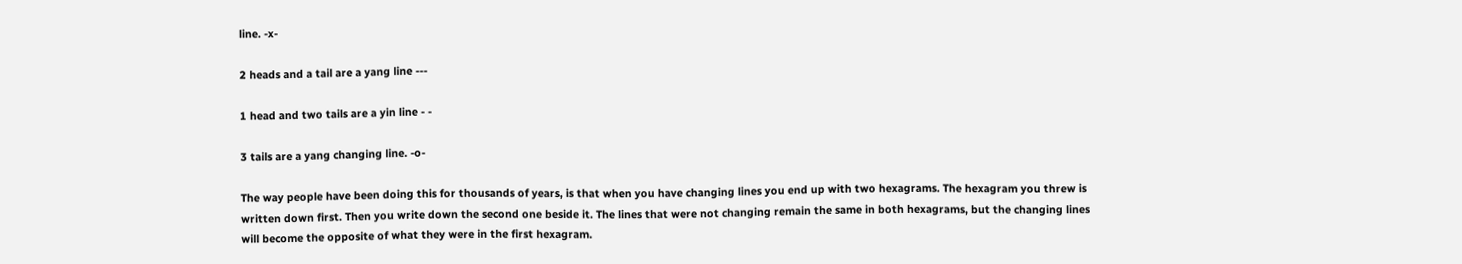line. -x-

2 heads and a tail are a yang line ---

1 head and two tails are a yin line - -

3 tails are a yang changing line. -o-

The way people have been doing this for thousands of years, is that when you have changing lines you end up with two hexagrams. The hexagram you threw is written down first. Then you write down the second one beside it. The lines that were not changing remain the same in both hexagrams, but the changing lines will become the opposite of what they were in the first hexagram.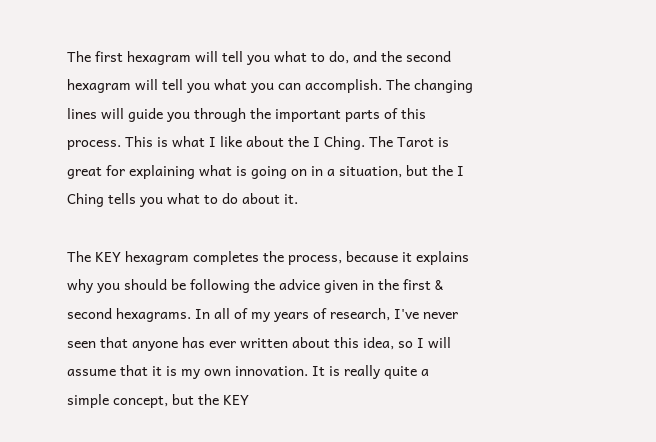The first hexagram will tell you what to do, and the second hexagram will tell you what you can accomplish. The changing lines will guide you through the important parts of this process. This is what I like about the I Ching. The Tarot is great for explaining what is going on in a situation, but the I Ching tells you what to do about it.

The KEY hexagram completes the process, because it explains why you should be following the advice given in the first & second hexagrams. In all of my years of research, I've never seen that anyone has ever written about this idea, so I will assume that it is my own innovation. It is really quite a simple concept, but the KEY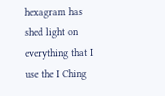hexagram has shed light on everything that I use the I Ching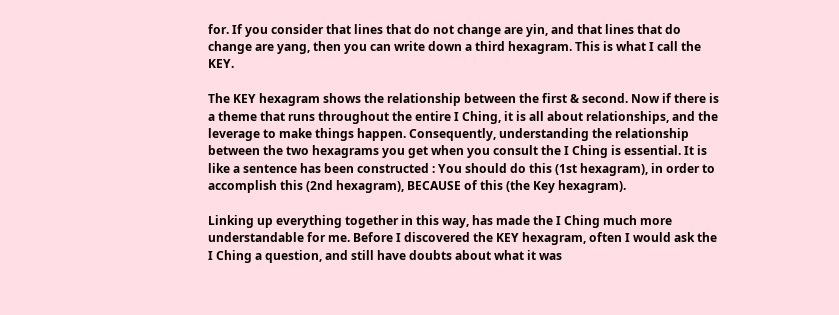for. If you consider that lines that do not change are yin, and that lines that do change are yang, then you can write down a third hexagram. This is what I call the KEY.

The KEY hexagram shows the relationship between the first & second. Now if there is a theme that runs throughout the entire I Ching, it is all about relationships, and the leverage to make things happen. Consequently, understanding the relationship between the two hexagrams you get when you consult the I Ching is essential. It is like a sentence has been constructed : You should do this (1st hexagram), in order to accomplish this (2nd hexagram), BECAUSE of this (the Key hexagram).

Linking up everything together in this way, has made the I Ching much more understandable for me. Before I discovered the KEY hexagram, often I would ask the I Ching a question, and still have doubts about what it was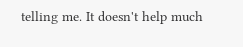telling me. It doesn't help much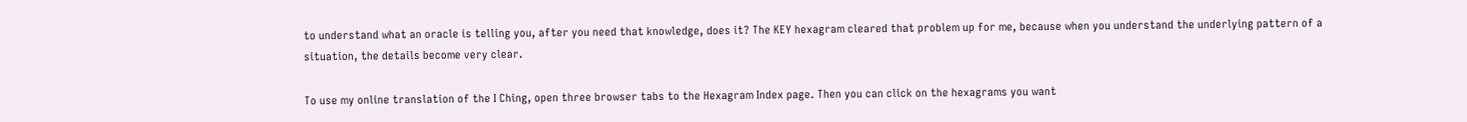to understand what an oracle is telling you, after you need that knowledge, does it? The KEY hexagram cleared that problem up for me, because when you understand the underlying pattern of a situation, the details become very clear.

To use my online translation of the I Ching, open three browser tabs to the Hexagram Index page. Then you can click on the hexagrams you want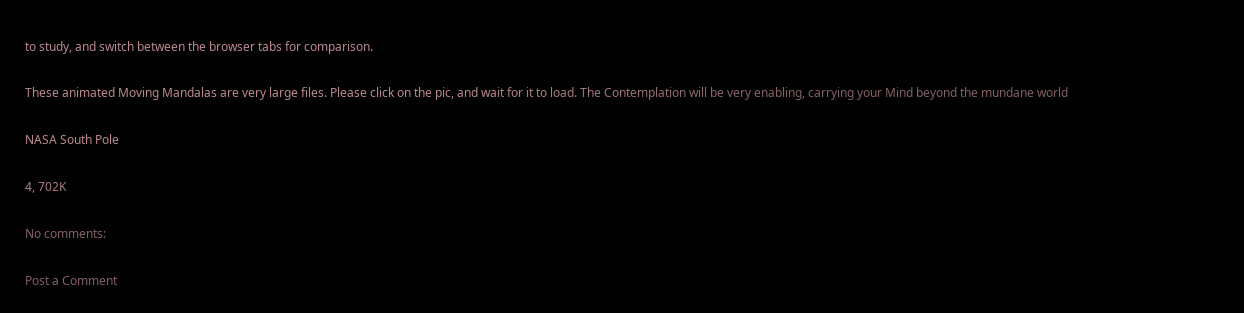to study, and switch between the browser tabs for comparison.

These animated Moving Mandalas are very large files. Please click on the pic, and wait for it to load. The Contemplation will be very enabling, carrying your Mind beyond the mundane world

NASA South Pole

4, 702K

No comments:

Post a Comment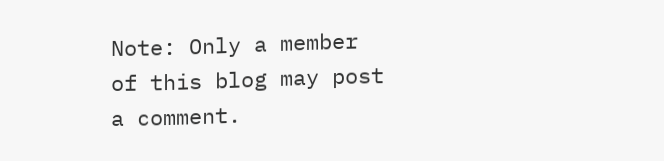Note: Only a member of this blog may post a comment.